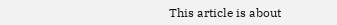This article is about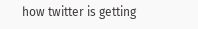how twitter is getting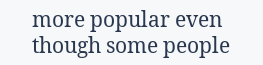more popular even though some people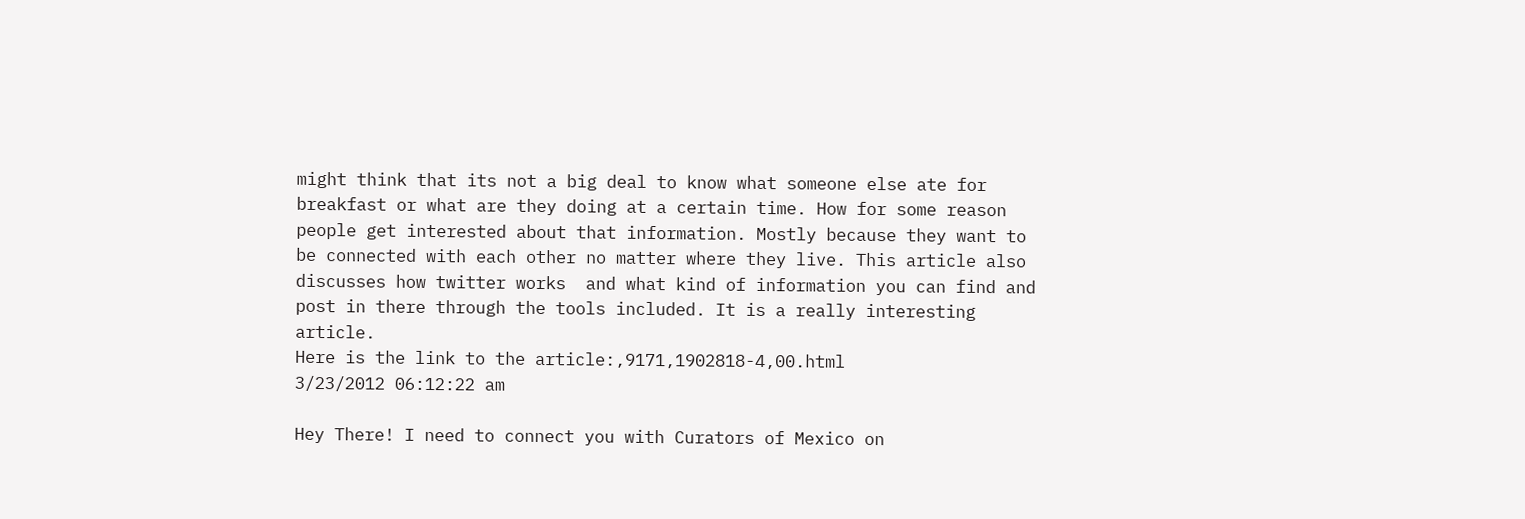might think that its not a big deal to know what someone else ate for breakfast or what are they doing at a certain time. How for some reason people get interested about that information. Mostly because they want to be connected with each other no matter where they live. This article also discusses how twitter works  and what kind of information you can find and post in there through the tools included. It is a really interesting article.
Here is the link to the article:,9171,1902818-4,00.html
3/23/2012 06:12:22 am

Hey There! I need to connect you with Curators of Mexico on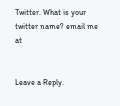Twitter. What is your twitter name? email me at


Leave a Reply.